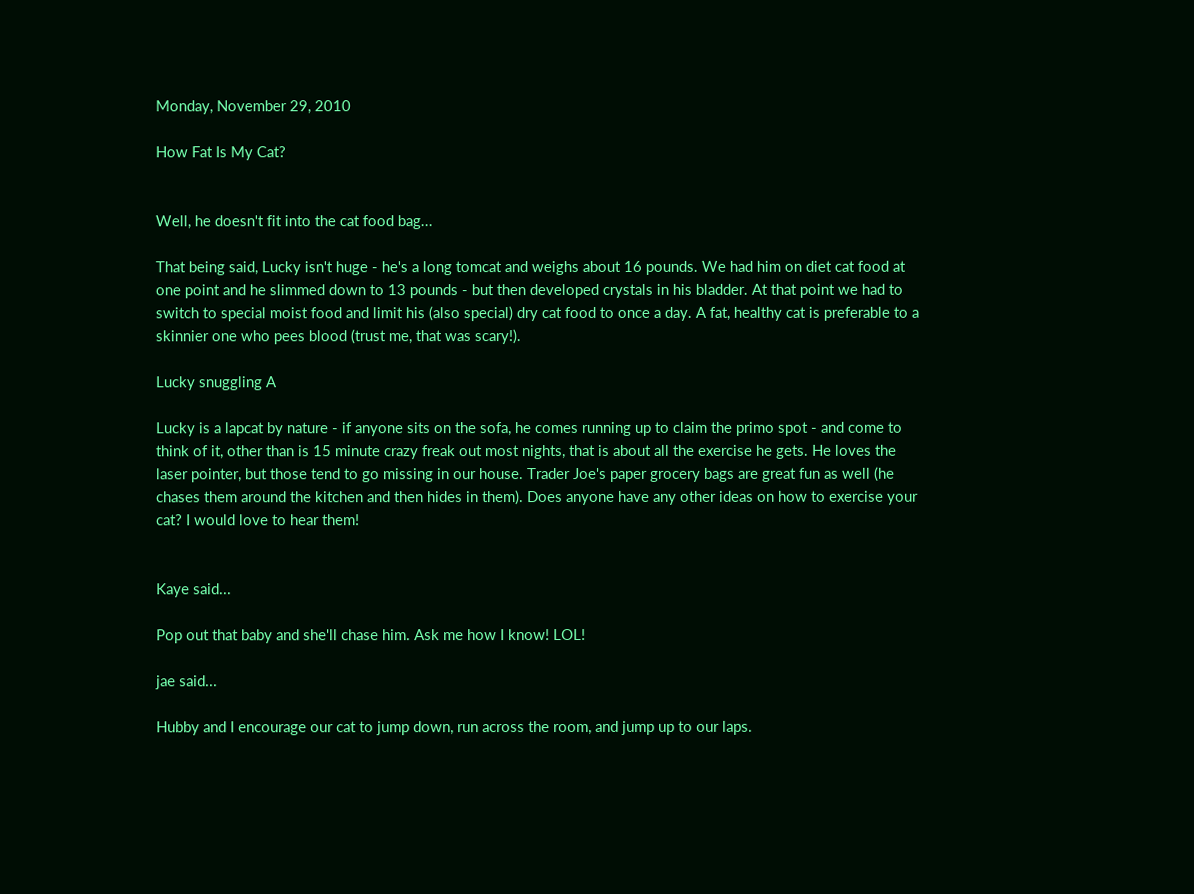Monday, November 29, 2010

How Fat Is My Cat?


Well, he doesn't fit into the cat food bag...

That being said, Lucky isn't huge - he's a long tomcat and weighs about 16 pounds. We had him on diet cat food at one point and he slimmed down to 13 pounds - but then developed crystals in his bladder. At that point we had to switch to special moist food and limit his (also special) dry cat food to once a day. A fat, healthy cat is preferable to a skinnier one who pees blood (trust me, that was scary!).

Lucky snuggling A

Lucky is a lapcat by nature - if anyone sits on the sofa, he comes running up to claim the primo spot - and come to think of it, other than is 15 minute crazy freak out most nights, that is about all the exercise he gets. He loves the laser pointer, but those tend to go missing in our house. Trader Joe's paper grocery bags are great fun as well (he chases them around the kitchen and then hides in them). Does anyone have any other ideas on how to exercise your cat? I would love to hear them!


Kaye said...

Pop out that baby and she'll chase him. Ask me how I know! LOL!

jae said...

Hubby and I encourage our cat to jump down, run across the room, and jump up to our laps.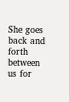She goes back and forth between us for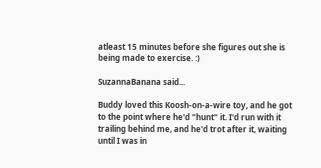atleast 15 minutes before she figures out she is being made to exercise. :)

SuzannaBanana said...

Buddy loved this Koosh-on-a-wire toy, and he got to the point where he'd "hunt" it. I'd run with it trailing behind me, and he'd trot after it, waiting until I was in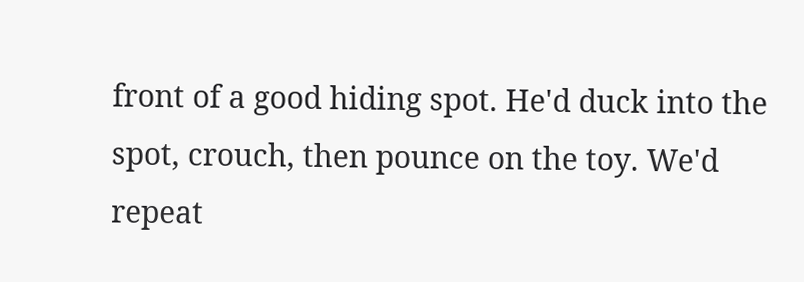front of a good hiding spot. He'd duck into the spot, crouch, then pounce on the toy. We'd repeat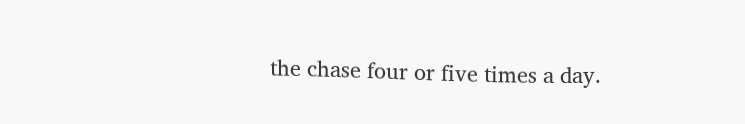the chase four or five times a day.